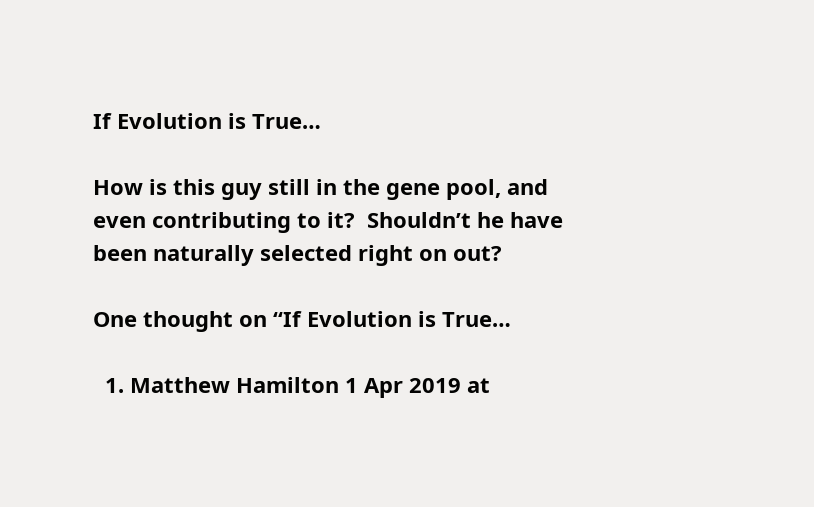If Evolution is True…

How is this guy still in the gene pool, and even contributing to it?  Shouldn’t he have been naturally selected right on out?

One thought on “If Evolution is True…

  1. Matthew Hamilton 1 Apr 2019 at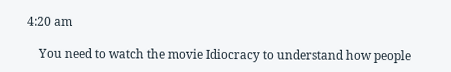4:20 am

    You need to watch the movie Idiocracy to understand how people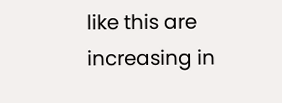like this are increasing in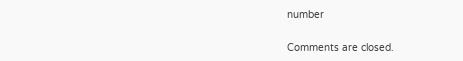number


Comments are closed.